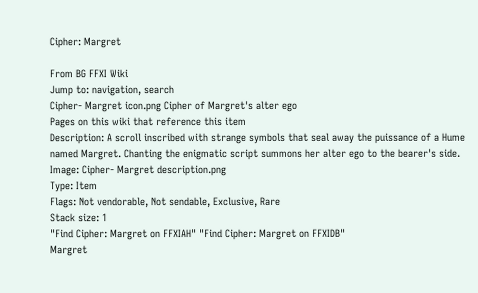Cipher: Margret

From BG FFXI Wiki
Jump to: navigation, search
Cipher- Margret icon.png Cipher of Margret's alter ego
Pages on this wiki that reference this item
Description: A scroll inscribed with strange symbols that seal away the puissance of a Hume named Margret. Chanting the enigmatic script summons her alter ego to the bearer's side.
Image: Cipher- Margret description.png
Type: Item
Flags: Not vendorable, Not sendable, Exclusive, Rare
Stack size: 1
"Find Cipher: Margret on FFXIAH" "Find Cipher: Margret on FFXIDB"
Margret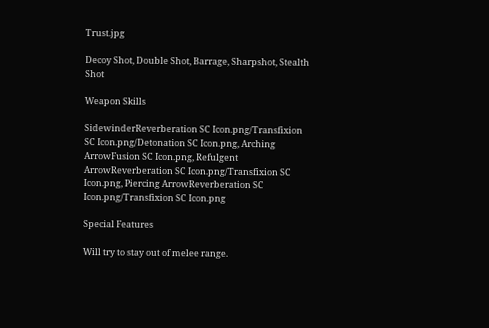Trust.jpg

Decoy Shot, Double Shot, Barrage, Sharpshot, Stealth Shot

Weapon Skills

SidewinderReverberation SC Icon.png/Transfixion SC Icon.png/Detonation SC Icon.png, Arching ArrowFusion SC Icon.png, Refulgent ArrowReverberation SC Icon.png/Transfixion SC Icon.png, Piercing ArrowReverberation SC Icon.png/Transfixion SC Icon.png

Special Features

Will try to stay out of melee range.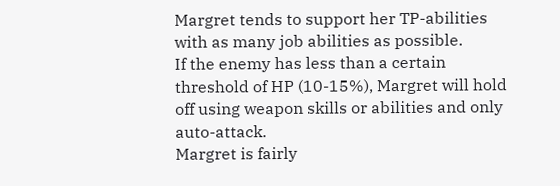Margret tends to support her TP-abilities with as many job abilities as possible.
If the enemy has less than a certain threshold of HP (10-15%), Margret will hold off using weapon skills or abilities and only auto-attack.
Margret is fairly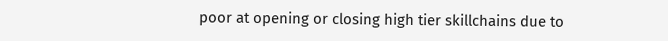poor at opening or closing high tier skillchains due to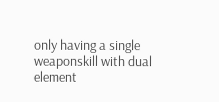only having a single weaponskill with dual element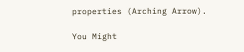properties (Arching Arrow).

You Might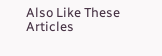Also Like These Articles